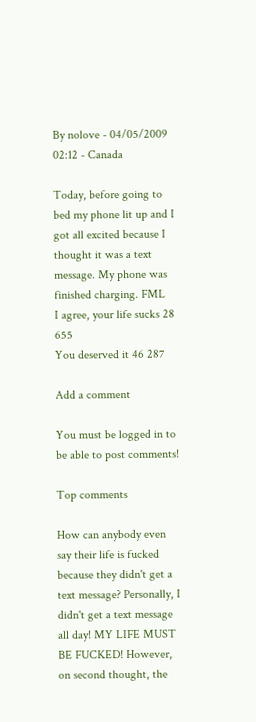By nolove - 04/05/2009 02:12 - Canada

Today, before going to bed my phone lit up and I got all excited because I thought it was a text message. My phone was finished charging. FML
I agree, your life sucks 28 655
You deserved it 46 287

Add a comment

You must be logged in to be able to post comments!

Top comments

How can anybody even say their life is fucked because they didn't get a text message? Personally, I didn't get a text message all day! MY LIFE MUST BE FUCKED! However, on second thought, the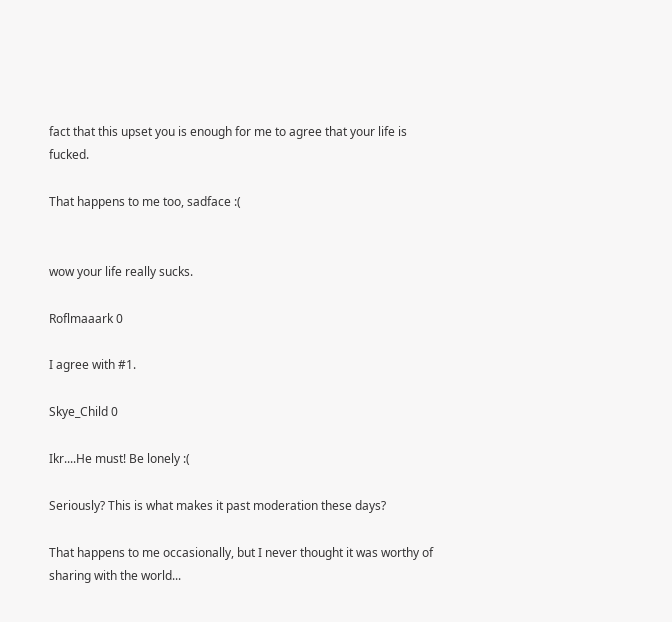fact that this upset you is enough for me to agree that your life is fucked.

That happens to me too, sadface :(


wow your life really sucks.

Roflmaaark 0

I agree with #1.

Skye_Child 0

Ikr....He must! Be lonely :(

Seriously? This is what makes it past moderation these days?

That happens to me occasionally, but I never thought it was worthy of sharing with the world...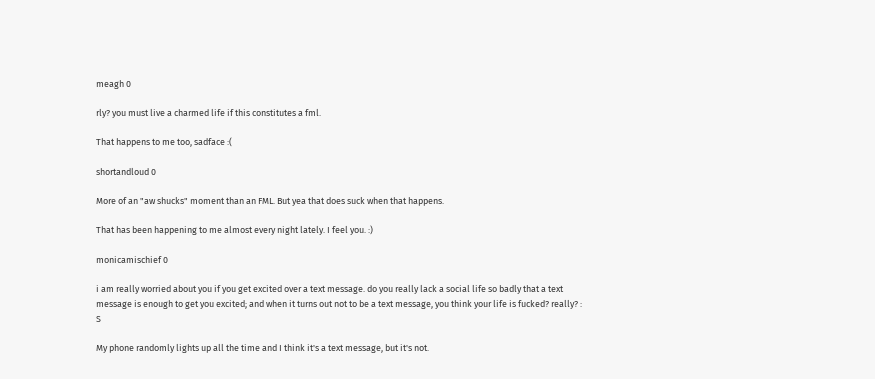meagh 0

rly? you must live a charmed life if this constitutes a fml.

That happens to me too, sadface :(

shortandloud 0

More of an "aw shucks" moment than an FML. But yea that does suck when that happens.

That has been happening to me almost every night lately. I feel you. :)

monicamischief 0

i am really worried about you if you get excited over a text message. do you really lack a social life so badly that a text message is enough to get you excited; and when it turns out not to be a text message, you think your life is fucked? really? : S

My phone randomly lights up all the time and I think it's a text message, but it's not.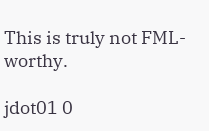This is truly not FML-worthy.

jdot01 0